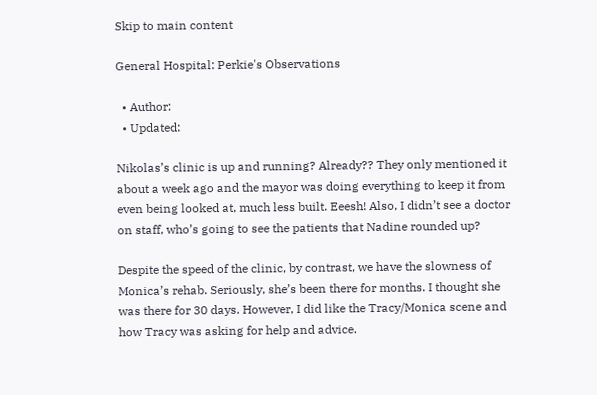Skip to main content

General Hospital: Perkie's Observations

  • Author:
  • Updated:

Nikolas’s clinic is up and running? Already?? They only mentioned it about a week ago and the mayor was doing everything to keep it from even being looked at, much less built. Eeesh! Also, I didn’t see a doctor on staff, who’s going to see the patients that Nadine rounded up?

Despite the speed of the clinic, by contrast, we have the slowness of Monica’s rehab. Seriously, she’s been there for months. I thought she was there for 30 days. However, I did like the Tracy/Monica scene and how Tracy was asking for help and advice.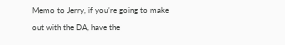Memo to Jerry, if you’re going to make out with the DA, have the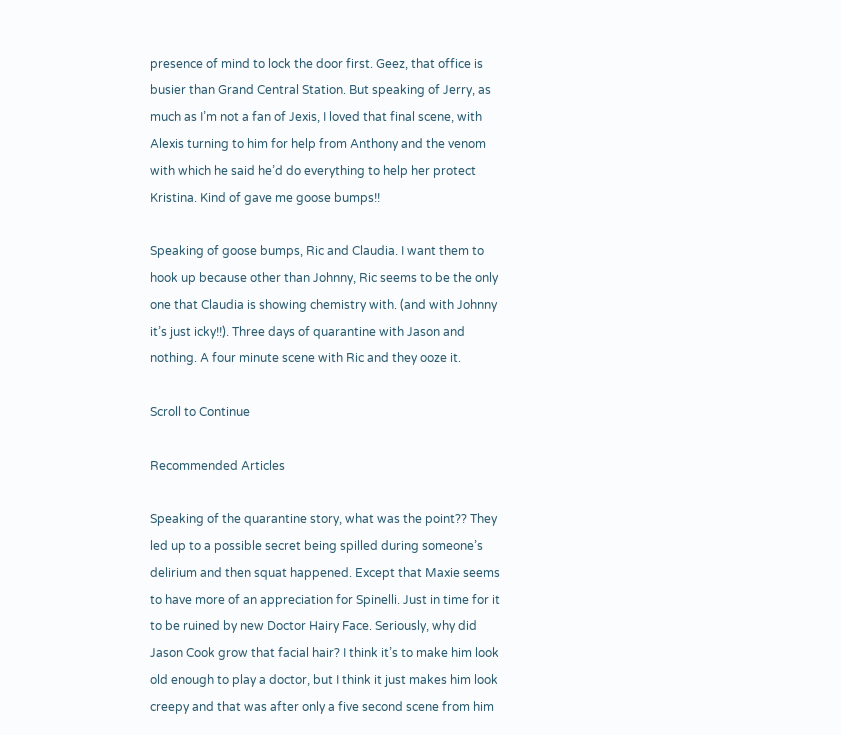presence of mind to lock the door first. Geez, that office is busier than Grand Central Station. But speaking of Jerry, as much as I’m not a fan of Jexis, I loved that final scene, with Alexis turning to him for help from Anthony and the venom with which he said he’d do everything to help her protect Kristina. Kind of gave me goose bumps!!

Speaking of goose bumps, Ric and Claudia. I want them to hook up because other than Johnny, Ric seems to be the only one that Claudia is showing chemistry with. (and with Johnny it’s just icky!!). Three days of quarantine with Jason and nothing. A four minute scene with Ric and they ooze it.

Scroll to Continue

Recommended Articles

Speaking of the quarantine story, what was the point?? They led up to a possible secret being spilled during someone’s delirium and then squat happened. Except that Maxie seems to have more of an appreciation for Spinelli. Just in time for it to be ruined by new Doctor Hairy Face. Seriously, why did Jason Cook grow that facial hair? I think it’s to make him look old enough to play a doctor, but I think it just makes him look creepy and that was after only a five second scene from him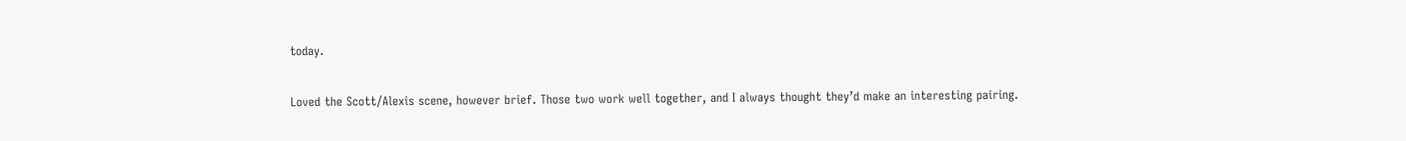today.

Loved the Scott/Alexis scene, however brief. Those two work well together, and I always thought they’d make an interesting pairing.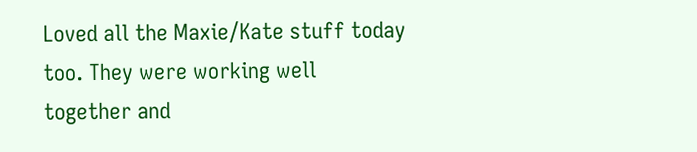Loved all the Maxie/Kate stuff today too. They were working well together and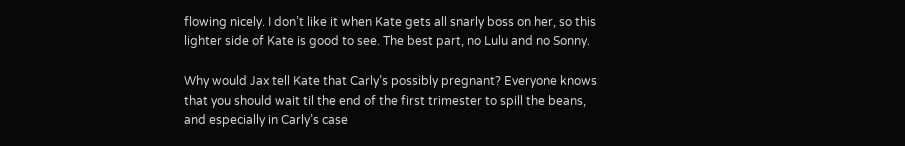flowing nicely. I don’t like it when Kate gets all snarly boss on her, so this lighter side of Kate is good to see. The best part, no Lulu and no Sonny.

Why would Jax tell Kate that Carly’s possibly pregnant? Everyone knows that you should wait til the end of the first trimester to spill the beans, and especially in Carly’s case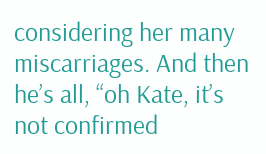considering her many miscarriages. And then he’s all, “oh Kate, it’s not confirmed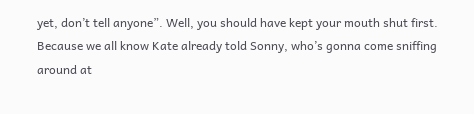yet, don’t tell anyone”. Well, you should have kept your mouth shut first. Because we all know Kate already told Sonny, who’s gonna come sniffing around at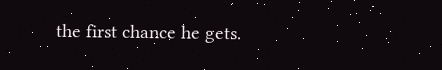the first chance he gets.